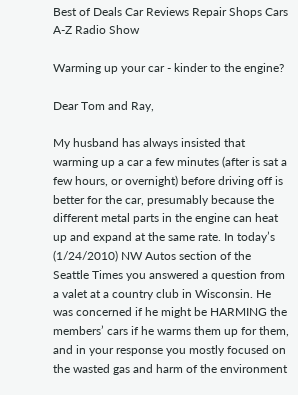Best of Deals Car Reviews Repair Shops Cars A-Z Radio Show

Warming up your car - kinder to the engine?

Dear Tom and Ray,

My husband has always insisted that warming up a car a few minutes (after is sat a few hours, or overnight) before driving off is better for the car, presumably because the different metal parts in the engine can heat up and expand at the same rate. In today’s (1/24/2010) NW Autos section of the Seattle Times you answered a question from a valet at a country club in Wisconsin. He was concerned if he might be HARMING the members’ cars if he warms them up for them, and in your response you mostly focused on the wasted gas and harm of the environment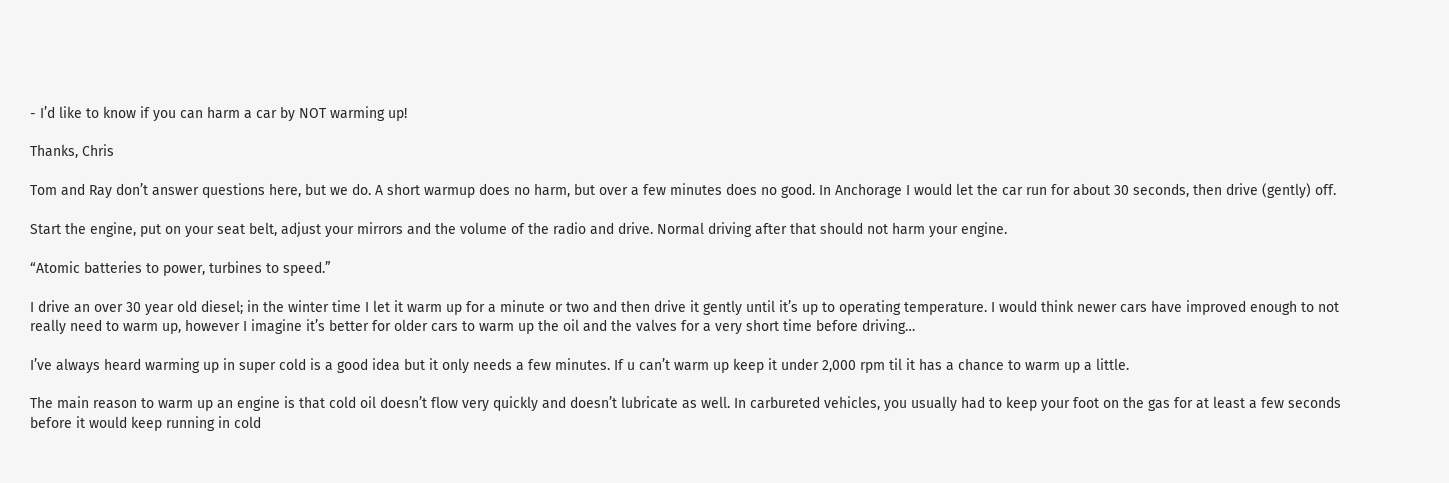- I’d like to know if you can harm a car by NOT warming up!

Thanks, Chris

Tom and Ray don’t answer questions here, but we do. A short warmup does no harm, but over a few minutes does no good. In Anchorage I would let the car run for about 30 seconds, then drive (gently) off.

Start the engine, put on your seat belt, adjust your mirrors and the volume of the radio and drive. Normal driving after that should not harm your engine.

“Atomic batteries to power, turbines to speed.”

I drive an over 30 year old diesel; in the winter time I let it warm up for a minute or two and then drive it gently until it’s up to operating temperature. I would think newer cars have improved enough to not really need to warm up, however I imagine it’s better for older cars to warm up the oil and the valves for a very short time before driving…

I’ve always heard warming up in super cold is a good idea but it only needs a few minutes. If u can’t warm up keep it under 2,000 rpm til it has a chance to warm up a little.

The main reason to warm up an engine is that cold oil doesn’t flow very quickly and doesn’t lubricate as well. In carbureted vehicles, you usually had to keep your foot on the gas for at least a few seconds before it would keep running in cold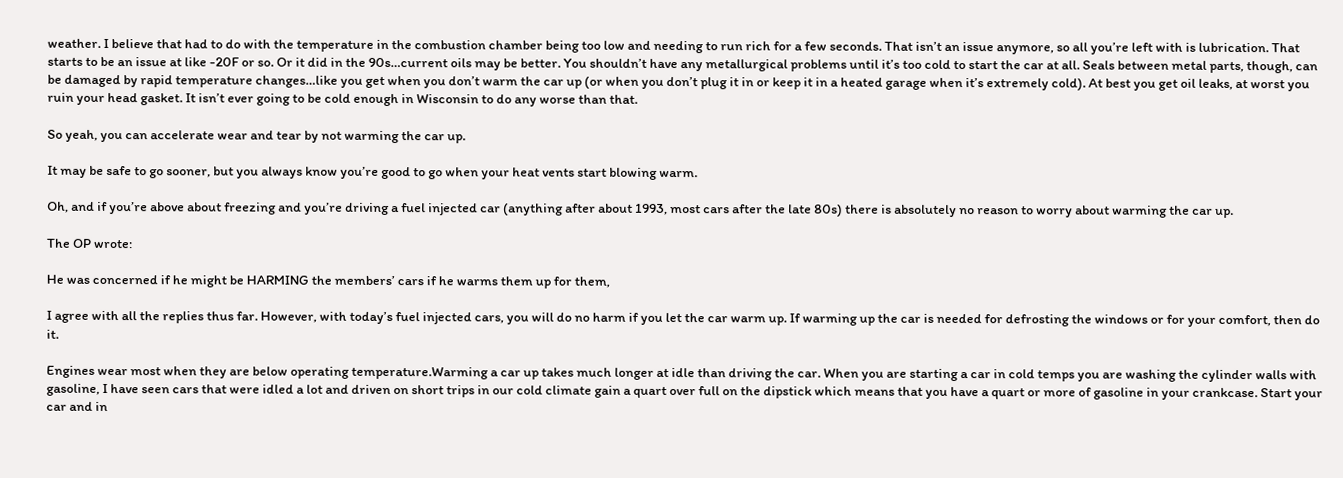weather. I believe that had to do with the temperature in the combustion chamber being too low and needing to run rich for a few seconds. That isn’t an issue anymore, so all you’re left with is lubrication. That starts to be an issue at like -20F or so. Or it did in the 90s…current oils may be better. You shouldn’t have any metallurgical problems until it’s too cold to start the car at all. Seals between metal parts, though, can be damaged by rapid temperature changes…like you get when you don’t warm the car up (or when you don’t plug it in or keep it in a heated garage when it’s extremely cold). At best you get oil leaks, at worst you ruin your head gasket. It isn’t ever going to be cold enough in Wisconsin to do any worse than that.

So yeah, you can accelerate wear and tear by not warming the car up.

It may be safe to go sooner, but you always know you’re good to go when your heat vents start blowing warm.

Oh, and if you’re above about freezing and you’re driving a fuel injected car (anything after about 1993, most cars after the late 80s) there is absolutely no reason to worry about warming the car up.

The OP wrote:

He was concerned if he might be HARMING the members’ cars if he warms them up for them,

I agree with all the replies thus far. However, with today’s fuel injected cars, you will do no harm if you let the car warm up. If warming up the car is needed for defrosting the windows or for your comfort, then do it.

Engines wear most when they are below operating temperature.Warming a car up takes much longer at idle than driving the car. When you are starting a car in cold temps you are washing the cylinder walls with gasoline, I have seen cars that were idled a lot and driven on short trips in our cold climate gain a quart over full on the dipstick which means that you have a quart or more of gasoline in your crankcase. Start your car and in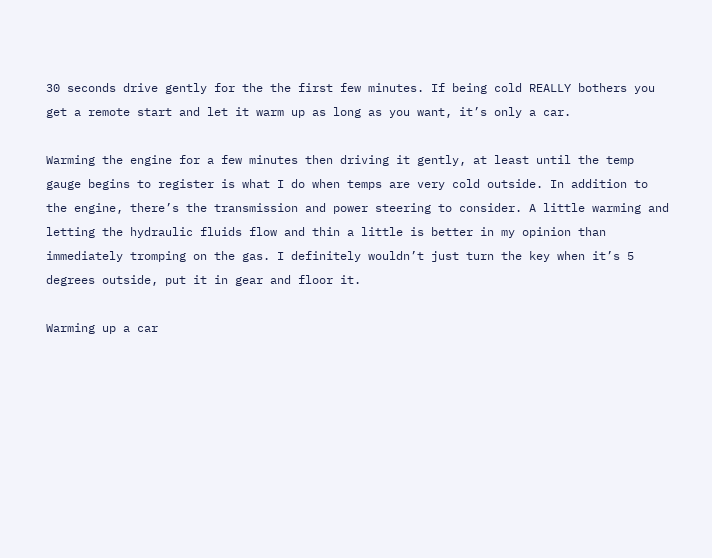30 seconds drive gently for the the first few minutes. If being cold REALLY bothers you get a remote start and let it warm up as long as you want, it’s only a car.

Warming the engine for a few minutes then driving it gently, at least until the temp gauge begins to register is what I do when temps are very cold outside. In addition to the engine, there’s the transmission and power steering to consider. A little warming and letting the hydraulic fluids flow and thin a little is better in my opinion than immediately tromping on the gas. I definitely wouldn’t just turn the key when it’s 5 degrees outside, put it in gear and floor it.

Warming up a car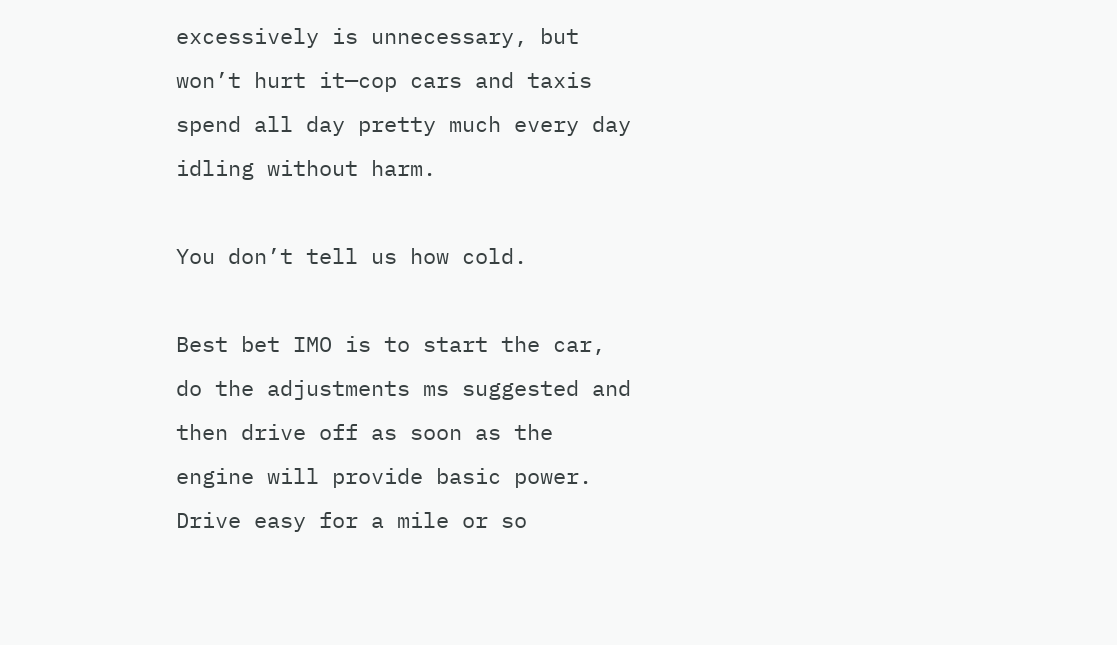excessively is unnecessary, but won’t hurt it—cop cars and taxis spend all day pretty much every day idling without harm.

You don’t tell us how cold.

Best bet IMO is to start the car, do the adjustments ms suggested and then drive off as soon as the engine will provide basic power. Drive easy for a mile or so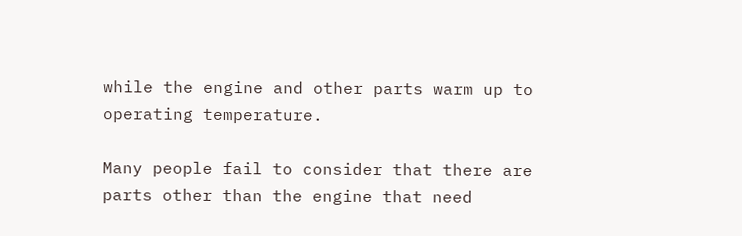while the engine and other parts warm up to operating temperature.

Many people fail to consider that there are parts other than the engine that need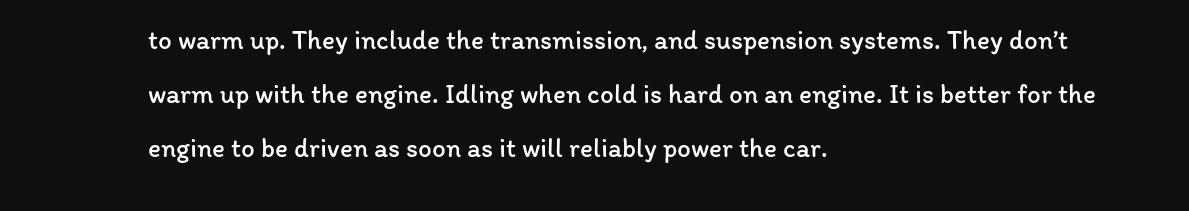to warm up. They include the transmission, and suspension systems. They don’t warm up with the engine. Idling when cold is hard on an engine. It is better for the engine to be driven as soon as it will reliably power the car.